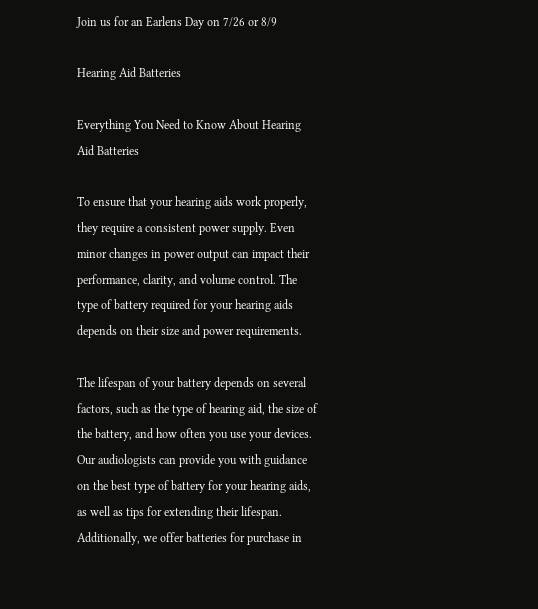Join us for an Earlens Day on 7/26 or 8/9

Hearing Aid Batteries

Everything You Need to Know About Hearing Aid Batteries

To ensure that your hearing aids work properly, they require a consistent power supply. Even minor changes in power output can impact their performance, clarity, and volume control. The type of battery required for your hearing aids depends on their size and power requirements.

The lifespan of your battery depends on several factors, such as the type of hearing aid, the size of the battery, and how often you use your devices. Our audiologists can provide you with guidance on the best type of battery for your hearing aids, as well as tips for extending their lifespan. Additionally, we offer batteries for purchase in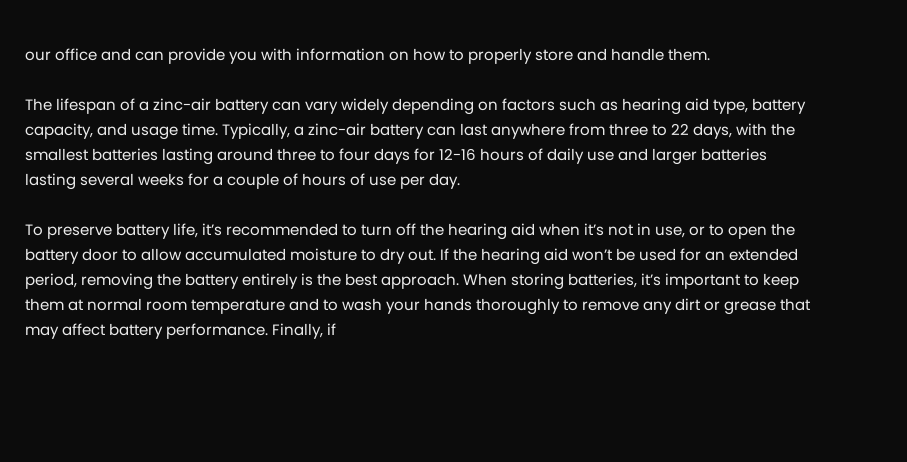our office and can provide you with information on how to properly store and handle them.

The lifespan of a zinc-air battery can vary widely depending on factors such as hearing aid type, battery capacity, and usage time. Typically, a zinc-air battery can last anywhere from three to 22 days, with the smallest batteries lasting around three to four days for 12-16 hours of daily use and larger batteries lasting several weeks for a couple of hours of use per day.

To preserve battery life, it’s recommended to turn off the hearing aid when it’s not in use, or to open the battery door to allow accumulated moisture to dry out. If the hearing aid won’t be used for an extended period, removing the battery entirely is the best approach. When storing batteries, it’s important to keep them at normal room temperature and to wash your hands thoroughly to remove any dirt or grease that may affect battery performance. Finally, if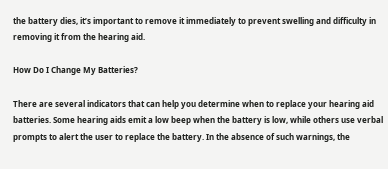the battery dies, it’s important to remove it immediately to prevent swelling and difficulty in removing it from the hearing aid.

How Do I Change My Batteries?

There are several indicators that can help you determine when to replace your hearing aid batteries. Some hearing aids emit a low beep when the battery is low, while others use verbal prompts to alert the user to replace the battery. In the absence of such warnings, the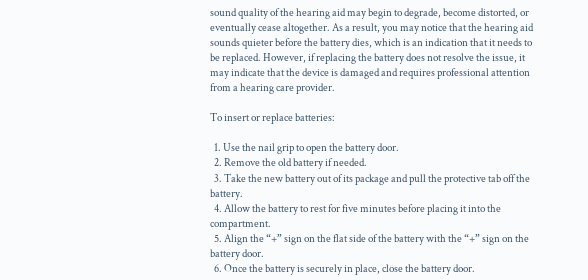sound quality of the hearing aid may begin to degrade, become distorted, or eventually cease altogether. As a result, you may notice that the hearing aid sounds quieter before the battery dies, which is an indication that it needs to be replaced. However, if replacing the battery does not resolve the issue, it may indicate that the device is damaged and requires professional attention from a hearing care provider.

To insert or replace batteries:

  1. Use the nail grip to open the battery door.
  2. Remove the old battery if needed.
  3. Take the new battery out of its package and pull the protective tab off the battery.
  4. Allow the battery to rest for five minutes before placing it into the compartment.
  5. Align the “+” sign on the flat side of the battery with the “+” sign on the battery door.
  6. Once the battery is securely in place, close the battery door.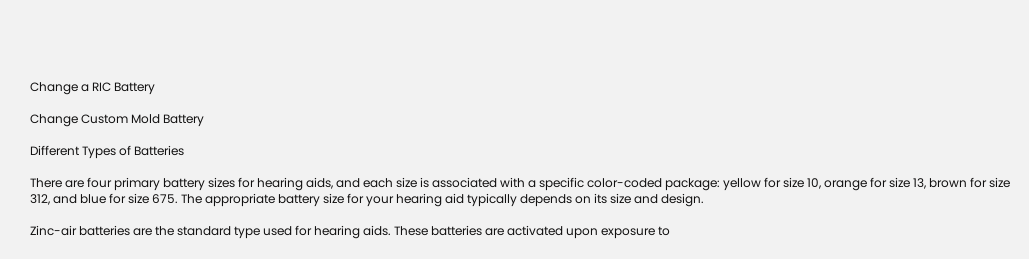Change a RIC Battery

Change Custom Mold Battery

Different Types of Batteries

There are four primary battery sizes for hearing aids, and each size is associated with a specific color-coded package: yellow for size 10, orange for size 13, brown for size 312, and blue for size 675. The appropriate battery size for your hearing aid typically depends on its size and design.

Zinc-air batteries are the standard type used for hearing aids. These batteries are activated upon exposure to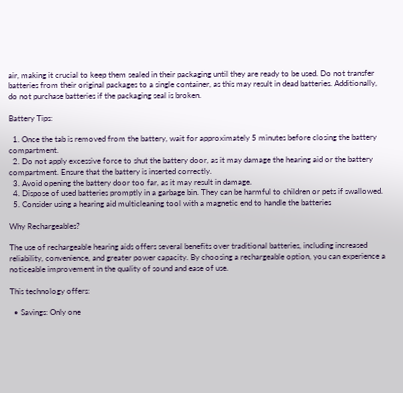air, making it crucial to keep them sealed in their packaging until they are ready to be used. Do not transfer batteries from their original packages to a single container, as this may result in dead batteries. Additionally, do not purchase batteries if the packaging seal is broken.

Battery Tips:

  1. Once the tab is removed from the battery, wait for approximately 5 minutes before closing the battery compartment.
  2. Do not apply excessive force to shut the battery door, as it may damage the hearing aid or the battery compartment. Ensure that the battery is inserted correctly.
  3. Avoid opening the battery door too far, as it may result in damage.
  4. Dispose of used batteries promptly in a garbage bin. They can be harmful to children or pets if swallowed.
  5. Consider using a hearing aid multicleaning tool with a magnetic end to handle the batteries

Why Rechargeables?

The use of rechargeable hearing aids offers several benefits over traditional batteries, including increased reliability, convenience, and greater power capacity. By choosing a rechargeable option, you can experience a noticeable improvement in the quality of sound and ease of use.

This technology offers:

  • Savings: Only one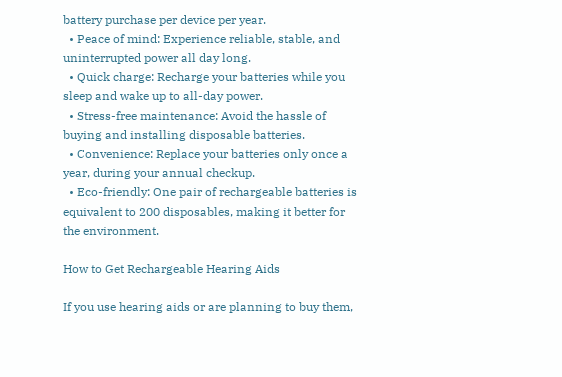battery purchase per device per year.
  • Peace of mind: Experience reliable, stable, and uninterrupted power all day long.
  • Quick charge: Recharge your batteries while you sleep and wake up to all-day power.
  • Stress-free maintenance: Avoid the hassle of buying and installing disposable batteries.
  • Convenience: Replace your batteries only once a year, during your annual checkup.
  • Eco-friendly: One pair of rechargeable batteries is equivalent to 200 disposables, making it better for the environment.

How to Get Rechargeable Hearing Aids

If you use hearing aids or are planning to buy them,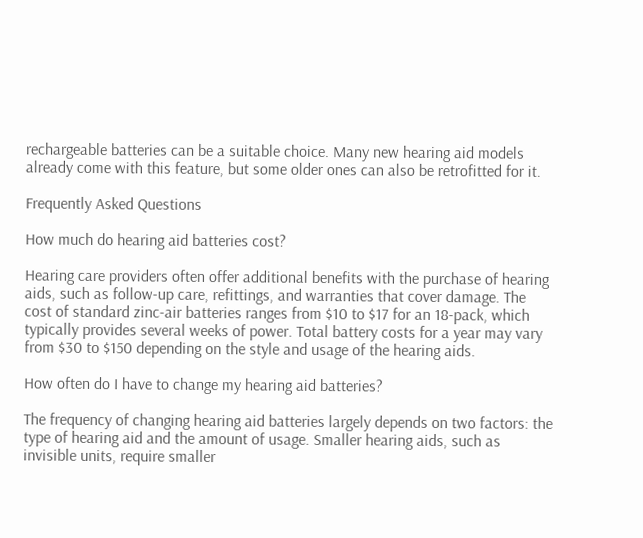rechargeable batteries can be a suitable choice. Many new hearing aid models already come with this feature, but some older ones can also be retrofitted for it.

Frequently Asked Questions

How much do hearing aid batteries cost?

Hearing care providers often offer additional benefits with the purchase of hearing aids, such as follow-up care, refittings, and warranties that cover damage. The cost of standard zinc-air batteries ranges from $10 to $17 for an 18-pack, which typically provides several weeks of power. Total battery costs for a year may vary from $30 to $150 depending on the style and usage of the hearing aids.

How often do I have to change my hearing aid batteries?

The frequency of changing hearing aid batteries largely depends on two factors: the type of hearing aid and the amount of usage. Smaller hearing aids, such as invisible units, require smaller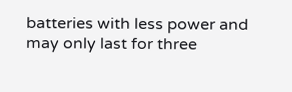batteries with less power and may only last for three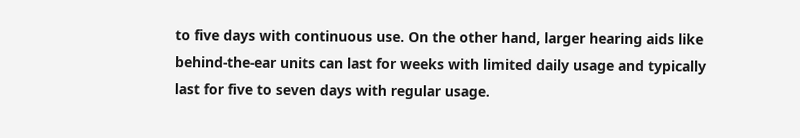to five days with continuous use. On the other hand, larger hearing aids like behind-the-ear units can last for weeks with limited daily usage and typically last for five to seven days with regular usage.